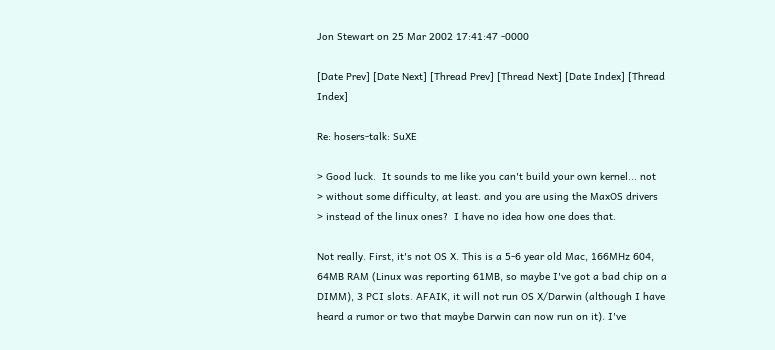Jon Stewart on 25 Mar 2002 17:41:47 -0000

[Date Prev] [Date Next] [Thread Prev] [Thread Next] [Date Index] [Thread Index]

Re: hosers-talk: SuXE

> Good luck.  It sounds to me like you can't build your own kernel... not
> without some difficulty, at least. and you are using the MaxOS drivers
> instead of the linux ones?  I have no idea how one does that.

Not really. First, it's not OS X. This is a 5-6 year old Mac, 166MHz 604,
64MB RAM (Linux was reporting 61MB, so maybe I've got a bad chip on a
DIMM), 3 PCI slots. AFAIK, it will not run OS X/Darwin (although I have
heard a rumor or two that maybe Darwin can now run on it). I've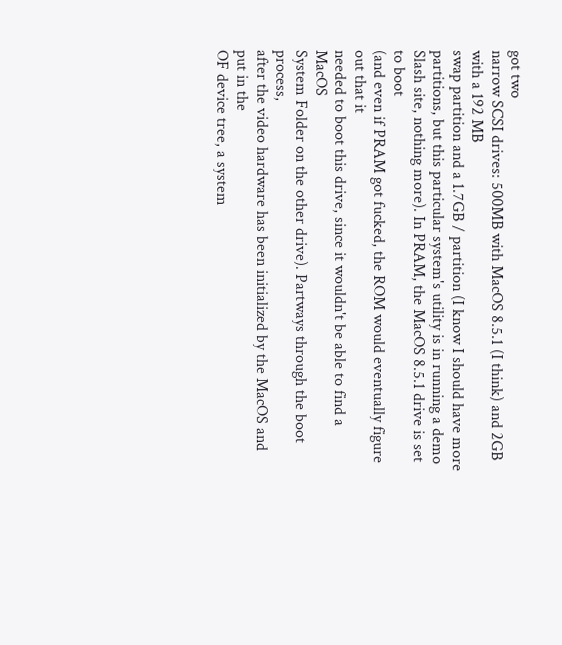got two
narrow SCSI drives: 500MB with MacOS 8.5.1 (I think) and 2GB with a 192 MB
swap partition and a 1.7GB / partition (I know I should have more
partitions, but this particular system's utility is in running a demo
Slash site, nothing more). In PRAM, the MacOS 8.5.1 drive is set to boot
(and even if PRAM got fucked, the ROM would eventually figure out that it
needed to boot this drive, since it wouldn't be able to find a MacOS
System Folder on the other drive). Partways through the boot process,
after the video hardware has been initialized by the MacOS and put in the
OF device tree, a system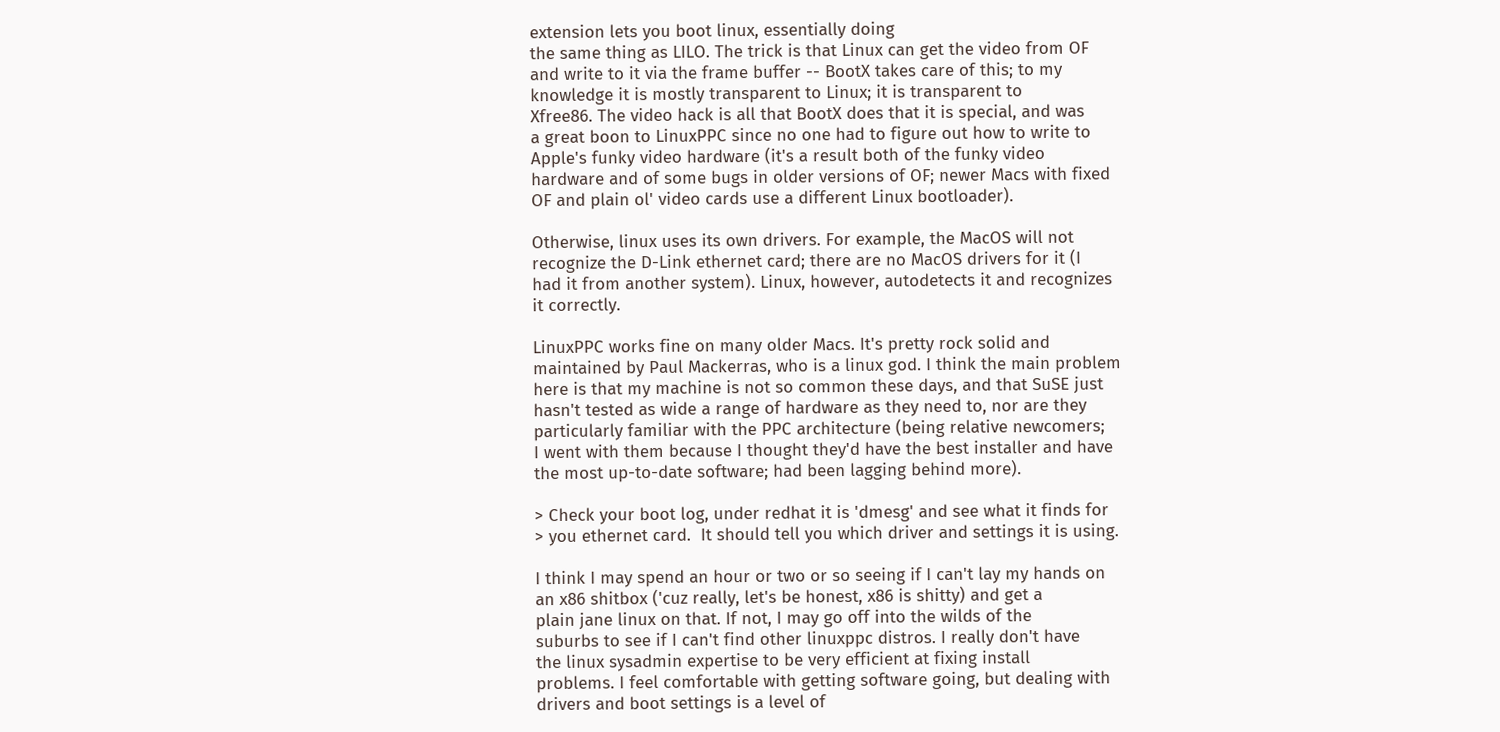extension lets you boot linux, essentially doing
the same thing as LILO. The trick is that Linux can get the video from OF
and write to it via the frame buffer -- BootX takes care of this; to my
knowledge it is mostly transparent to Linux; it is transparent to
Xfree86. The video hack is all that BootX does that it is special, and was
a great boon to LinuxPPC since no one had to figure out how to write to
Apple's funky video hardware (it's a result both of the funky video
hardware and of some bugs in older versions of OF; newer Macs with fixed
OF and plain ol' video cards use a different Linux bootloader).

Otherwise, linux uses its own drivers. For example, the MacOS will not
recognize the D-Link ethernet card; there are no MacOS drivers for it (I
had it from another system). Linux, however, autodetects it and recognizes
it correctly.

LinuxPPC works fine on many older Macs. It's pretty rock solid and
maintained by Paul Mackerras, who is a linux god. I think the main problem
here is that my machine is not so common these days, and that SuSE just
hasn't tested as wide a range of hardware as they need to, nor are they
particularly familiar with the PPC architecture (being relative newcomers;
I went with them because I thought they'd have the best installer and have
the most up-to-date software; had been lagging behind more).

> Check your boot log, under redhat it is 'dmesg' and see what it finds for
> you ethernet card.  It should tell you which driver and settings it is using.

I think I may spend an hour or two or so seeing if I can't lay my hands on
an x86 shitbox ('cuz really, let's be honest, x86 is shitty) and get a
plain jane linux on that. If not, I may go off into the wilds of the
suburbs to see if I can't find other linuxppc distros. I really don't have
the linux sysadmin expertise to be very efficient at fixing install
problems. I feel comfortable with getting software going, but dealing with
drivers and boot settings is a level of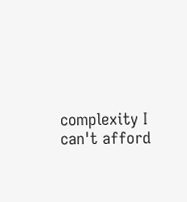complexity I can't afford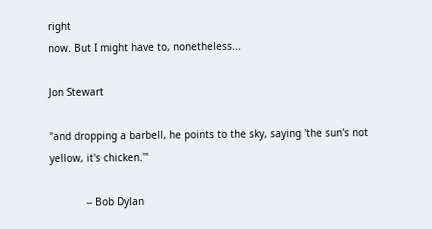right
now. But I might have to, nonetheless...

Jon Stewart

"and dropping a barbell, he points to the sky, saying 'the sun's not
yellow, it's chicken.'"

            -- Bob Dylan